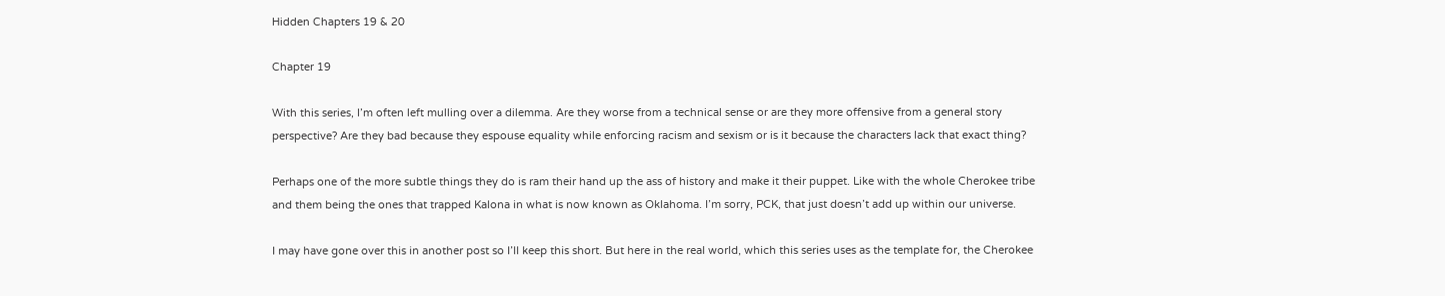Hidden Chapters 19 & 20

Chapter 19

With this series, I’m often left mulling over a dilemma. Are they worse from a technical sense or are they more offensive from a general story perspective? Are they bad because they espouse equality while enforcing racism and sexism or is it because the characters lack that exact thing?

Perhaps one of the more subtle things they do is ram their hand up the ass of history and make it their puppet. Like with the whole Cherokee tribe and them being the ones that trapped Kalona in what is now known as Oklahoma. I’m sorry, PCK, that just doesn’t add up within our universe.

I may have gone over this in another post so I’ll keep this short. But here in the real world, which this series uses as the template for, the Cherokee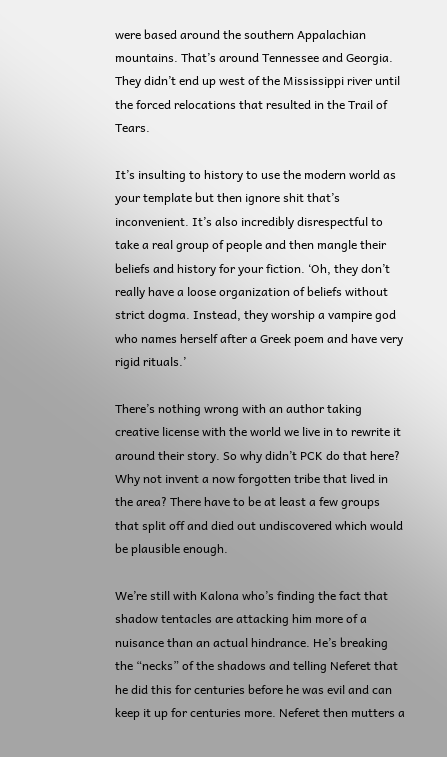were based around the southern Appalachian mountains. That’s around Tennessee and Georgia. They didn’t end up west of the Mississippi river until the forced relocations that resulted in the Trail of Tears.

It’s insulting to history to use the modern world as your template but then ignore shit that’s inconvenient. It’s also incredibly disrespectful to take a real group of people and then mangle their beliefs and history for your fiction. ‘Oh, they don’t really have a loose organization of beliefs without strict dogma. Instead, they worship a vampire god who names herself after a Greek poem and have very rigid rituals.’

There’s nothing wrong with an author taking creative license with the world we live in to rewrite it around their story. So why didn’t PCK do that here? Why not invent a now forgotten tribe that lived in the area? There have to be at least a few groups that split off and died out undiscovered which would be plausible enough.

We’re still with Kalona who’s finding the fact that shadow tentacles are attacking him more of a nuisance than an actual hindrance. He’s breaking the “necks” of the shadows and telling Neferet that he did this for centuries before he was evil and can keep it up for centuries more. Neferet then mutters a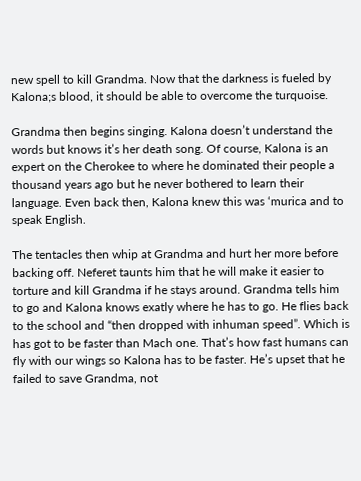new spell to kill Grandma. Now that the darkness is fueled by Kalona;s blood, it should be able to overcome the turquoise.

Grandma then begins singing. Kalona doesn’t understand the words but knows it’s her death song. Of course, Kalona is an expert on the Cherokee to where he dominated their people a thousand years ago but he never bothered to learn their language. Even back then, Kalona knew this was ‘murica and to speak English.

The tentacles then whip at Grandma and hurt her more before backing off. Neferet taunts him that he will make it easier to torture and kill Grandma if he stays around. Grandma tells him to go and Kalona knows exatly where he has to go. He flies back to the school and “then dropped with inhuman speed”. Which is has got to be faster than Mach one. That’s how fast humans can fly with our wings so Kalona has to be faster. He’s upset that he failed to save Grandma, not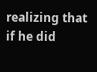realizing that if he did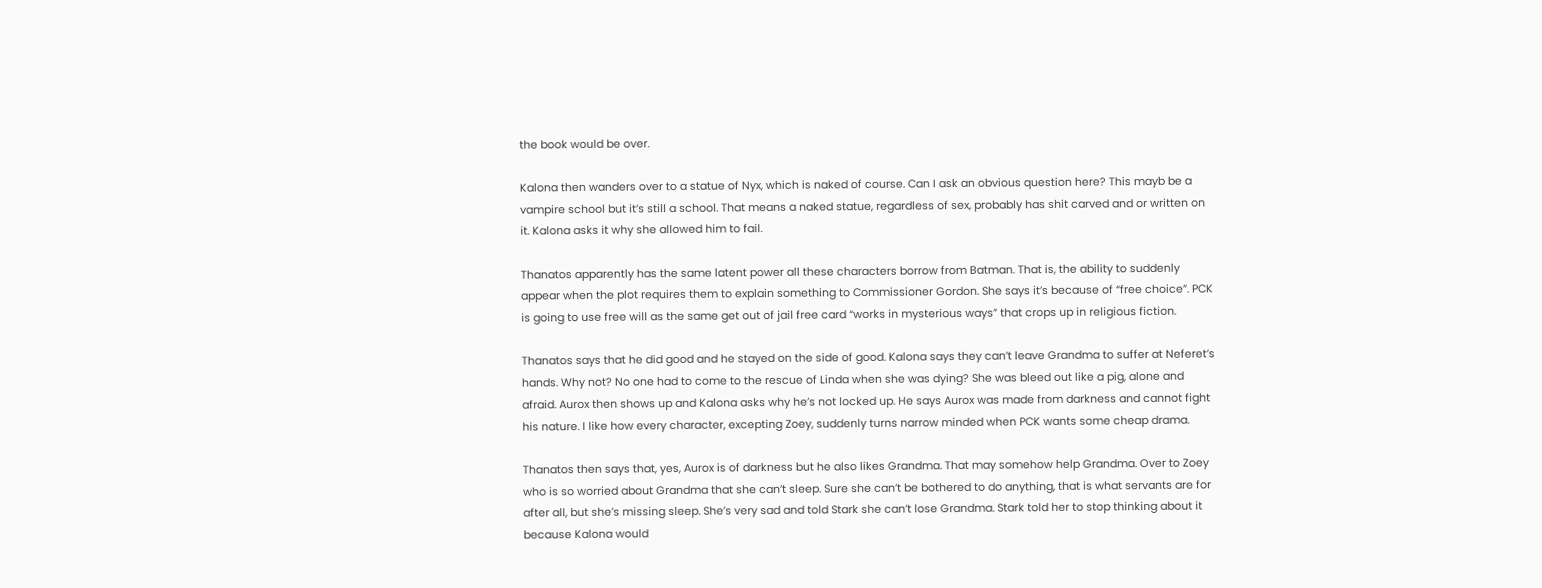the book would be over.

Kalona then wanders over to a statue of Nyx, which is naked of course. Can I ask an obvious question here? This mayb be a vampire school but it’s still a school. That means a naked statue, regardless of sex, probably has shit carved and or written on it. Kalona asks it why she allowed him to fail.

Thanatos apparently has the same latent power all these characters borrow from Batman. That is, the ability to suddenly appear when the plot requires them to explain something to Commissioner Gordon. She says it’s because of “free choice”. PCK is going to use free will as the same get out of jail free card “works in mysterious ways” that crops up in religious fiction.

Thanatos says that he did good and he stayed on the side of good. Kalona says they can’t leave Grandma to suffer at Neferet’s hands. Why not? No one had to come to the rescue of Linda when she was dying? She was bleed out like a pig, alone and afraid. Aurox then shows up and Kalona asks why he’s not locked up. He says Aurox was made from darkness and cannot fight his nature. I like how every character, excepting Zoey, suddenly turns narrow minded when PCK wants some cheap drama.

Thanatos then says that, yes, Aurox is of darkness but he also likes Grandma. That may somehow help Grandma. Over to Zoey who is so worried about Grandma that she can’t sleep. Sure she can’t be bothered to do anything, that is what servants are for after all, but she’s missing sleep. She’s very sad and told Stark she can’t lose Grandma. Stark told her to stop thinking about it because Kalona would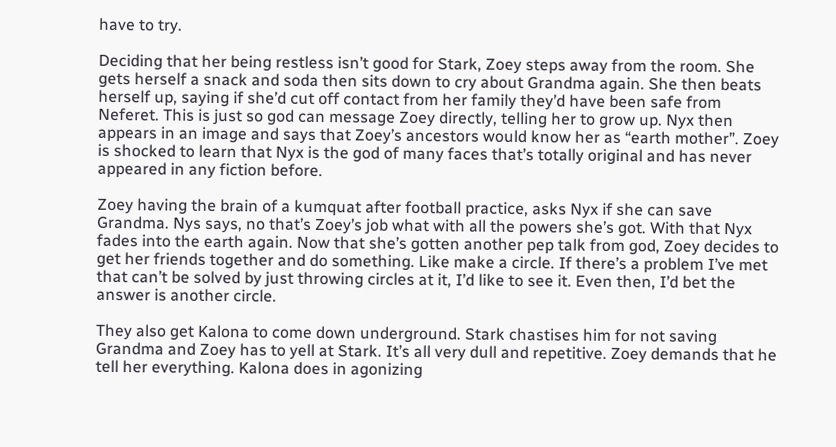have to try.

Deciding that her being restless isn’t good for Stark, Zoey steps away from the room. She gets herself a snack and soda then sits down to cry about Grandma again. She then beats herself up, saying if she’d cut off contact from her family they’d have been safe from Neferet. This is just so god can message Zoey directly, telling her to grow up. Nyx then appears in an image and says that Zoey’s ancestors would know her as “earth mother”. Zoey is shocked to learn that Nyx is the god of many faces that’s totally original and has never appeared in any fiction before.

Zoey having the brain of a kumquat after football practice, asks Nyx if she can save Grandma. Nys says, no that’s Zoey’s job what with all the powers she’s got. With that Nyx fades into the earth again. Now that she’s gotten another pep talk from god, Zoey decides to get her friends together and do something. Like make a circle. If there’s a problem I’ve met that can’t be solved by just throwing circles at it, I’d like to see it. Even then, I’d bet the answer is another circle.

They also get Kalona to come down underground. Stark chastises him for not saving Grandma and Zoey has to yell at Stark. It’s all very dull and repetitive. Zoey demands that he tell her everything. Kalona does in agonizing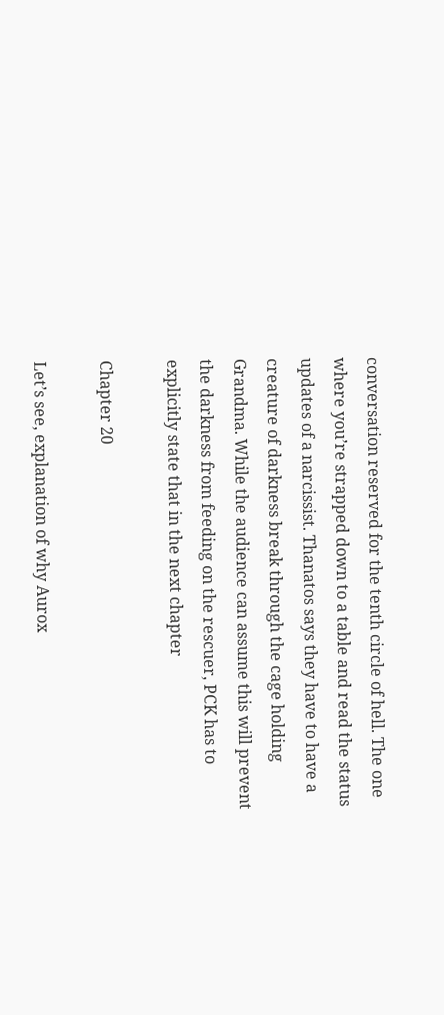conversation reserved for the tenth circle of hell. The one where you’re strapped down to a table and read the status updates of a narcissist. Thanatos says they have to have a creature of darkness break through the cage holding Grandma. While the audience can assume this will prevent the darkness from feeding on the rescuer, PCK has to explicitly state that in the next chapter

Chapter 20

Let’s see, explanation of why Aurox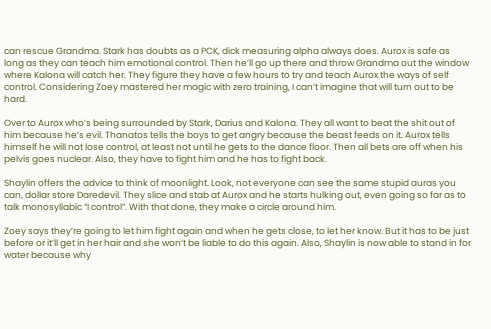can rescue Grandma. Stark has doubts as a PCK, dick measuring alpha always does. Aurox is safe as long as they can teach him emotional control. Then he’ll go up there and throw Grandma out the window where Kalona will catch her. They figure they have a few hours to try and teach Aurox the ways of self control. Considering Zoey mastered her magic with zero training, I can’t imagine that will turn out to be hard.

Over to Aurox who’s being surrounded by Stark, Darius and Kalona. They all want to beat the shit out of him because he’s evil. Thanatos tells the boys to get angry because the beast feeds on it. Aurox tells himself he will not lose control, at least not until he gets to the dance floor. Then all bets are off when his pelvis goes nuclear. Also, they have to fight him and he has to fight back.

Shaylin offers the advice to think of moonlight. Look, not everyone can see the same stupid auras you can, dollar store Daredevil. They slice and stab at Aurox and he starts hulking out, even going so far as to talk monosyllabic “I control”. With that done, they make a circle around him.

Zoey says they’re going to let him fight again and when he gets close, to let her know. But it has to be just before or it’ll get in her hair and she won’t be liable to do this again. Also, Shaylin is now able to stand in for water because why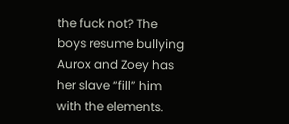the fuck not? The boys resume bullying Aurox and Zoey has her slave “fill” him with the elements.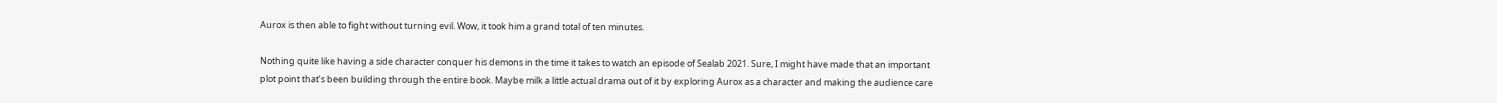Aurox is then able to fight without turning evil. Wow, it took him a grand total of ten minutes.

Nothing quite like having a side character conquer his demons in the time it takes to watch an episode of Sealab 2021. Sure, I might have made that an important plot point that’s been building through the entire book. Maybe milk a little actual drama out of it by exploring Aurox as a character and making the audience care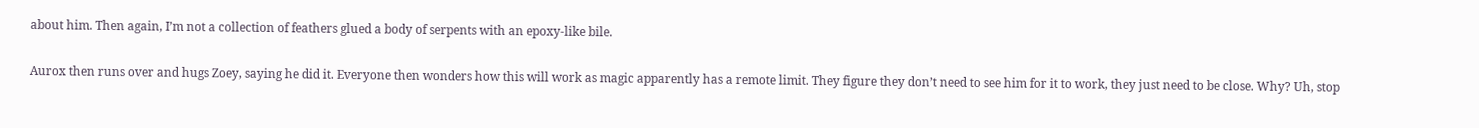about him. Then again, I’m not a collection of feathers glued a body of serpents with an epoxy-like bile.

Aurox then runs over and hugs Zoey, saying he did it. Everyone then wonders how this will work as magic apparently has a remote limit. They figure they don’t need to see him for it to work, they just need to be close. Why? Uh, stop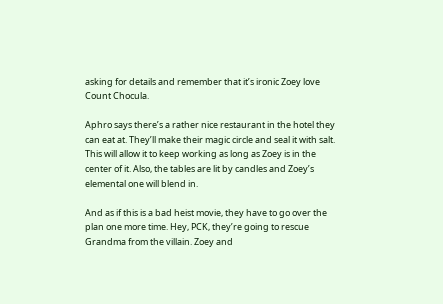asking for details and remember that it’s ironic Zoey love Count Chocula.

Aphro says there’s a rather nice restaurant in the hotel they can eat at. They’ll make their magic circle and seal it with salt. This will allow it to keep working as long as Zoey is in the center of it. Also, the tables are lit by candles and Zoey’s elemental one will blend in.

And as if this is a bad heist movie, they have to go over the plan one more time. Hey, PCK, they’re going to rescue Grandma from the villain. Zoey and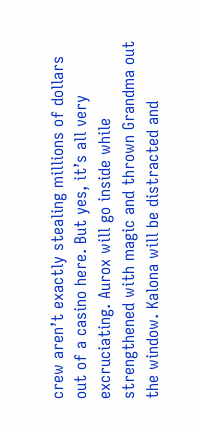crew aren’t exactly stealing millions of dollars out of a casino here. But yes, it’s all very excruciating. Aurox will go inside while strengthened with magic and thrown Grandma out the window. Kalona will be distracted and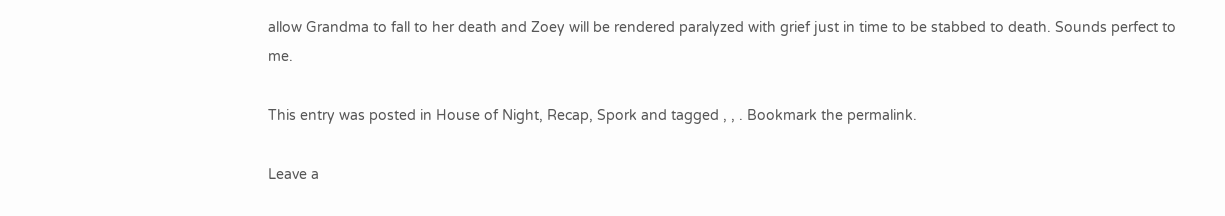allow Grandma to fall to her death and Zoey will be rendered paralyzed with grief just in time to be stabbed to death. Sounds perfect to me.

This entry was posted in House of Night, Recap, Spork and tagged , , . Bookmark the permalink.

Leave a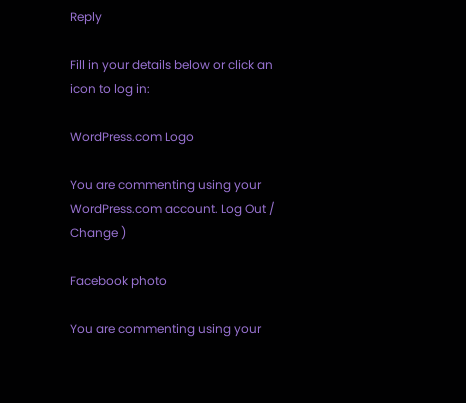Reply

Fill in your details below or click an icon to log in:

WordPress.com Logo

You are commenting using your WordPress.com account. Log Out /  Change )

Facebook photo

You are commenting using your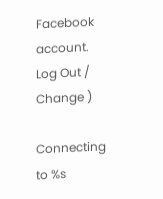Facebook account. Log Out /  Change )

Connecting to %s